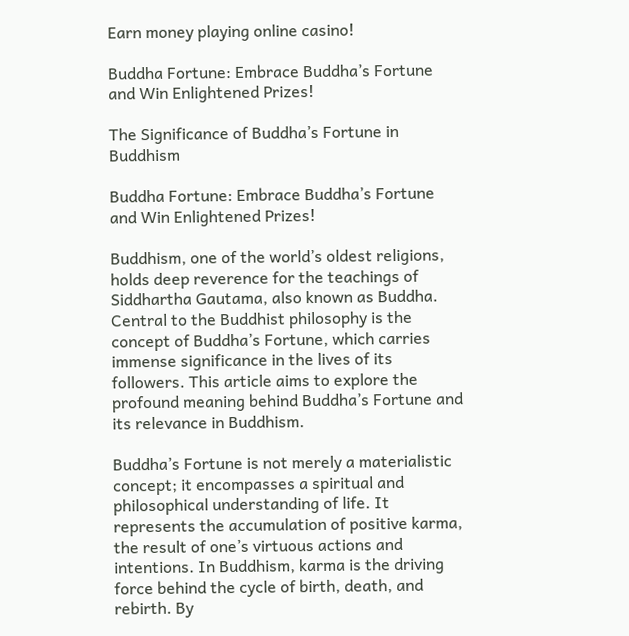Earn money playing online casino!

Buddha Fortune: Embrace Buddha’s Fortune and Win Enlightened Prizes!

The Significance of Buddha’s Fortune in Buddhism

Buddha Fortune: Embrace Buddha’s Fortune and Win Enlightened Prizes!

Buddhism, one of the world’s oldest religions, holds deep reverence for the teachings of Siddhartha Gautama, also known as Buddha. Central to the Buddhist philosophy is the concept of Buddha’s Fortune, which carries immense significance in the lives of its followers. This article aims to explore the profound meaning behind Buddha’s Fortune and its relevance in Buddhism.

Buddha’s Fortune is not merely a materialistic concept; it encompasses a spiritual and philosophical understanding of life. It represents the accumulation of positive karma, the result of one’s virtuous actions and intentions. In Buddhism, karma is the driving force behind the cycle of birth, death, and rebirth. By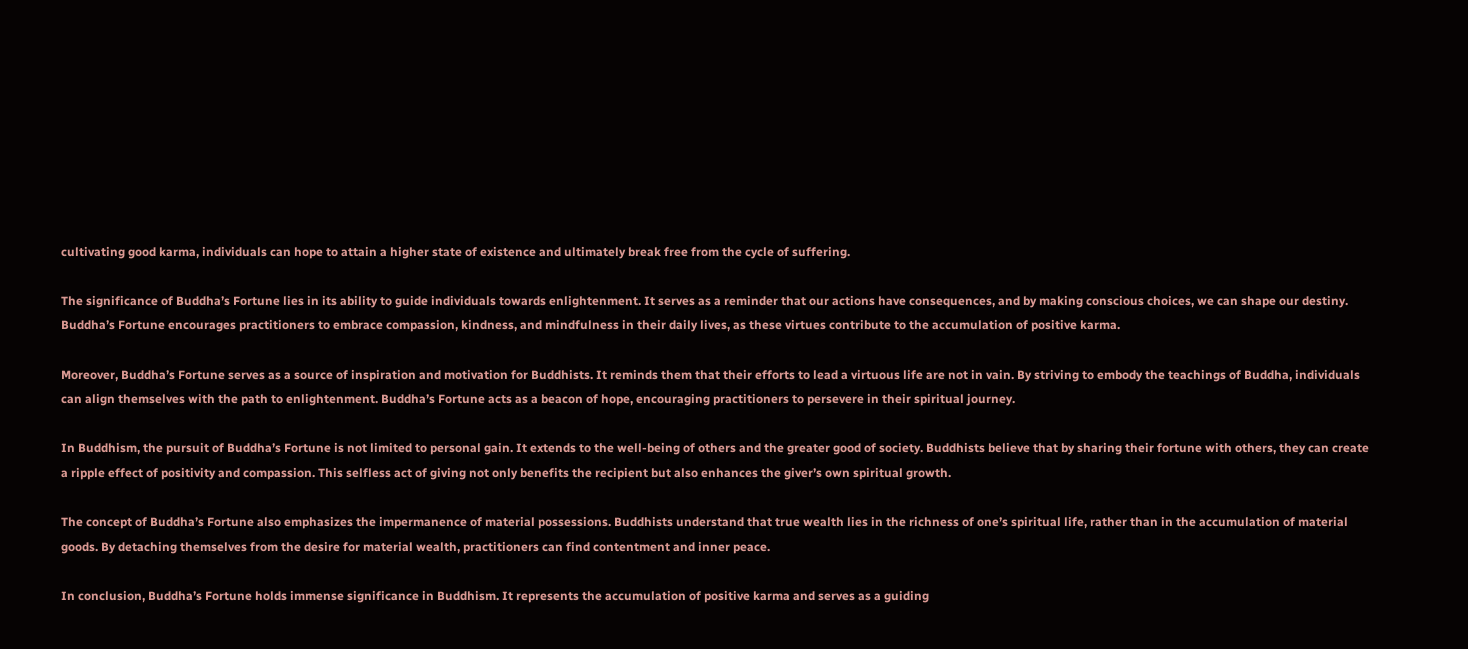cultivating good karma, individuals can hope to attain a higher state of existence and ultimately break free from the cycle of suffering.

The significance of Buddha’s Fortune lies in its ability to guide individuals towards enlightenment. It serves as a reminder that our actions have consequences, and by making conscious choices, we can shape our destiny. Buddha’s Fortune encourages practitioners to embrace compassion, kindness, and mindfulness in their daily lives, as these virtues contribute to the accumulation of positive karma.

Moreover, Buddha’s Fortune serves as a source of inspiration and motivation for Buddhists. It reminds them that their efforts to lead a virtuous life are not in vain. By striving to embody the teachings of Buddha, individuals can align themselves with the path to enlightenment. Buddha’s Fortune acts as a beacon of hope, encouraging practitioners to persevere in their spiritual journey.

In Buddhism, the pursuit of Buddha’s Fortune is not limited to personal gain. It extends to the well-being of others and the greater good of society. Buddhists believe that by sharing their fortune with others, they can create a ripple effect of positivity and compassion. This selfless act of giving not only benefits the recipient but also enhances the giver’s own spiritual growth.

The concept of Buddha’s Fortune also emphasizes the impermanence of material possessions. Buddhists understand that true wealth lies in the richness of one’s spiritual life, rather than in the accumulation of material goods. By detaching themselves from the desire for material wealth, practitioners can find contentment and inner peace.

In conclusion, Buddha’s Fortune holds immense significance in Buddhism. It represents the accumulation of positive karma and serves as a guiding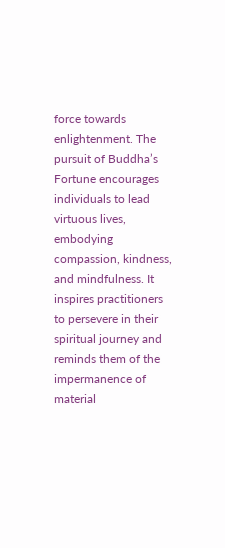force towards enlightenment. The pursuit of Buddha’s Fortune encourages individuals to lead virtuous lives, embodying compassion, kindness, and mindfulness. It inspires practitioners to persevere in their spiritual journey and reminds them of the impermanence of material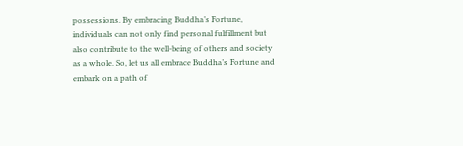possessions. By embracing Buddha’s Fortune, individuals can not only find personal fulfillment but also contribute to the well-being of others and society as a whole. So, let us all embrace Buddha’s Fortune and embark on a path of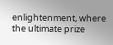enlightenment, where the ultimate prize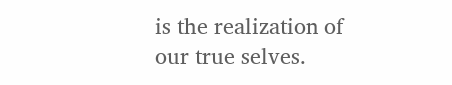is the realization of our true selves.